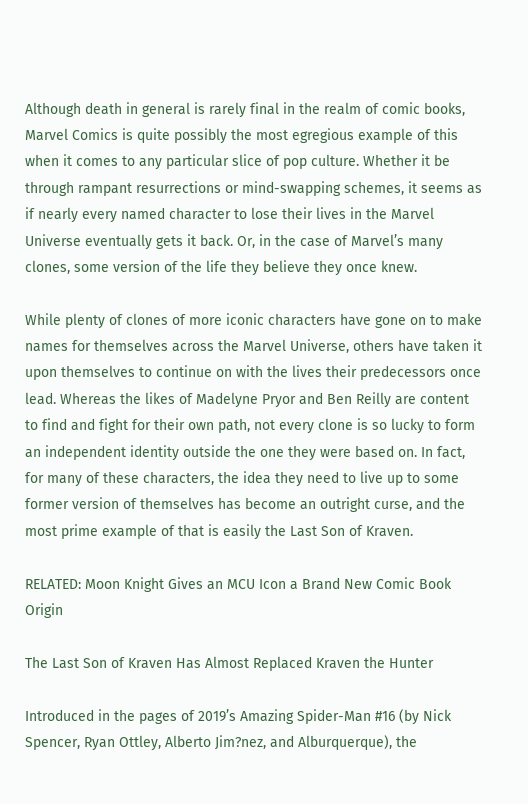Although death in general is rarely final in the realm of comic books, Marvel Comics is quite possibly the most egregious example of this when it comes to any particular slice of pop culture. Whether it be through rampant resurrections or mind-swapping schemes, it seems as if nearly every named character to lose their lives in the Marvel Universe eventually gets it back. Or, in the case of Marvel’s many clones, some version of the life they believe they once knew.

While plenty of clones of more iconic characters have gone on to make names for themselves across the Marvel Universe, others have taken it upon themselves to continue on with the lives their predecessors once lead. Whereas the likes of Madelyne Pryor and Ben Reilly are content to find and fight for their own path, not every clone is so lucky to form an independent identity outside the one they were based on. In fact, for many of these characters, the idea they need to live up to some former version of themselves has become an outright curse, and the most prime example of that is easily the Last Son of Kraven.

RELATED: Moon Knight Gives an MCU Icon a Brand New Comic Book Origin

The Last Son of Kraven Has Almost Replaced Kraven the Hunter

Introduced in the pages of 2019’s Amazing Spider-Man #16 (by Nick Spencer, Ryan Ottley, Alberto Jim?nez, and Alburquerque), the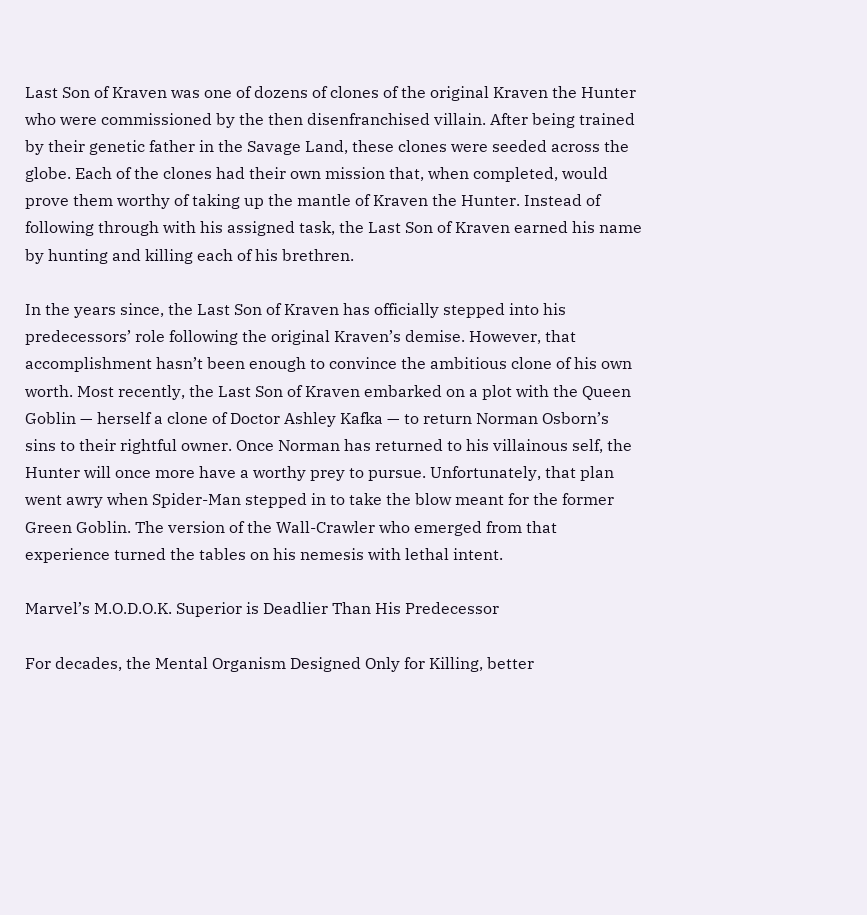Last Son of Kraven was one of dozens of clones of the original Kraven the Hunter who were commissioned by the then disenfranchised villain. After being trained by their genetic father in the Savage Land, these clones were seeded across the globe. Each of the clones had their own mission that, when completed, would prove them worthy of taking up the mantle of Kraven the Hunter. Instead of following through with his assigned task, the Last Son of Kraven earned his name by hunting and killing each of his brethren.

In the years since, the Last Son of Kraven has officially stepped into his predecessors’ role following the original Kraven’s demise. However, that accomplishment hasn’t been enough to convince the ambitious clone of his own worth. Most recently, the Last Son of Kraven embarked on a plot with the Queen Goblin — herself a clone of Doctor Ashley Kafka — to return Norman Osborn’s sins to their rightful owner. Once Norman has returned to his villainous self, the Hunter will once more have a worthy prey to pursue. Unfortunately, that plan went awry when Spider-Man stepped in to take the blow meant for the former Green Goblin. The version of the Wall-Crawler who emerged from that experience turned the tables on his nemesis with lethal intent.

Marvel’s M.O.D.O.K. Superior is Deadlier Than His Predecessor

For decades, the Mental Organism Designed Only for Killing, better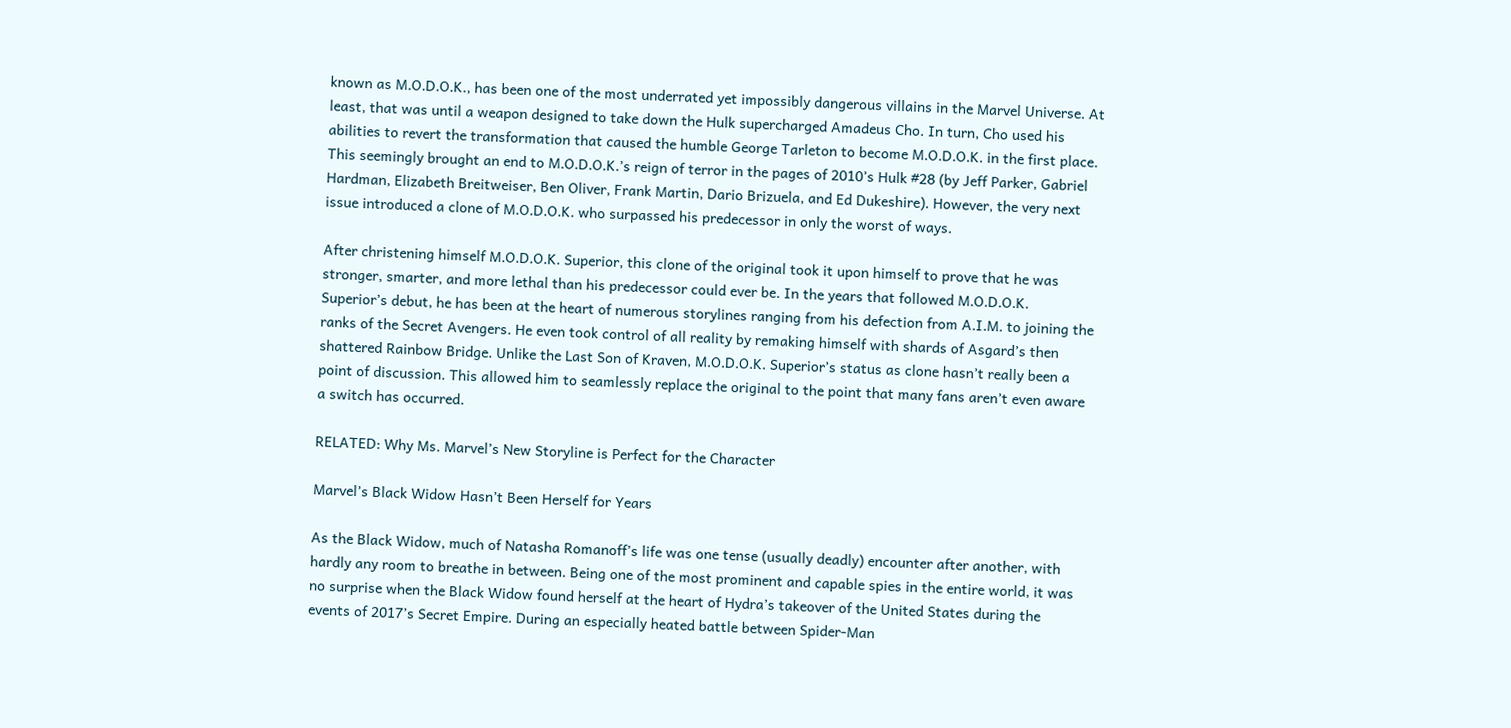known as M.O.D.O.K., has been one of the most underrated yet impossibly dangerous villains in the Marvel Universe. At least, that was until a weapon designed to take down the Hulk supercharged Amadeus Cho. In turn, Cho used his abilities to revert the transformation that caused the humble George Tarleton to become M.O.D.O.K. in the first place. This seemingly brought an end to M.O.D.O.K.’s reign of terror in the pages of 2010’s Hulk #28 (by Jeff Parker, Gabriel Hardman, Elizabeth Breitweiser, Ben Oliver, Frank Martin, Dario Brizuela, and Ed Dukeshire). However, the very next issue introduced a clone of M.O.D.O.K. who surpassed his predecessor in only the worst of ways.

After christening himself M.O.D.O.K. Superior, this clone of the original took it upon himself to prove that he was stronger, smarter, and more lethal than his predecessor could ever be. In the years that followed M.O.D.O.K. Superior’s debut, he has been at the heart of numerous storylines ranging from his defection from A.I.M. to joining the ranks of the Secret Avengers. He even took control of all reality by remaking himself with shards of Asgard’s then shattered Rainbow Bridge. Unlike the Last Son of Kraven, M.O.D.O.K. Superior’s status as clone hasn’t really been a point of discussion. This allowed him to seamlessly replace the original to the point that many fans aren’t even aware a switch has occurred.

RELATED: Why Ms. Marvel’s New Storyline is Perfect for the Character

Marvel’s Black Widow Hasn’t Been Herself for Years

As the Black Widow, much of Natasha Romanoff’s life was one tense (usually deadly) encounter after another, with hardly any room to breathe in between. Being one of the most prominent and capable spies in the entire world, it was no surprise when the Black Widow found herself at the heart of Hydra’s takeover of the United States during the events of 2017’s Secret Empire. During an especially heated battle between Spider-Man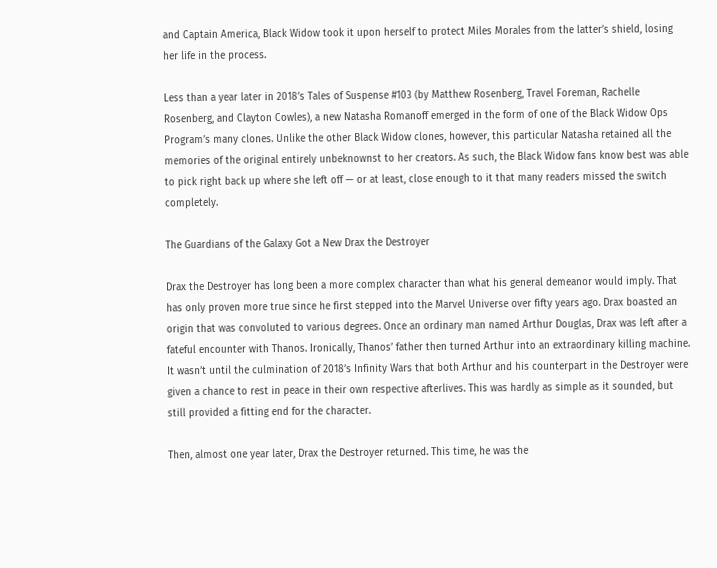and Captain America, Black Widow took it upon herself to protect Miles Morales from the latter’s shield, losing her life in the process.

Less than a year later in 2018’s Tales of Suspense #103 (by Matthew Rosenberg, Travel Foreman, Rachelle Rosenberg, and Clayton Cowles), a new Natasha Romanoff emerged in the form of one of the Black Widow Ops Program’s many clones. Unlike the other Black Widow clones, however, this particular Natasha retained all the memories of the original entirely unbeknownst to her creators. As such, the Black Widow fans know best was able to pick right back up where she left off — or at least, close enough to it that many readers missed the switch completely.

The Guardians of the Galaxy Got a New Drax the Destroyer

Drax the Destroyer has long been a more complex character than what his general demeanor would imply. That has only proven more true since he first stepped into the Marvel Universe over fifty years ago. Drax boasted an origin that was convoluted to various degrees. Once an ordinary man named Arthur Douglas, Drax was left after a fateful encounter with Thanos. Ironically, Thanos’ father then turned Arthur into an extraordinary killing machine. It wasn’t until the culmination of 2018’s Infinity Wars that both Arthur and his counterpart in the Destroyer were given a chance to rest in peace in their own respective afterlives. This was hardly as simple as it sounded, but still provided a fitting end for the character.

Then, almost one year later, Drax the Destroyer returned. This time, he was the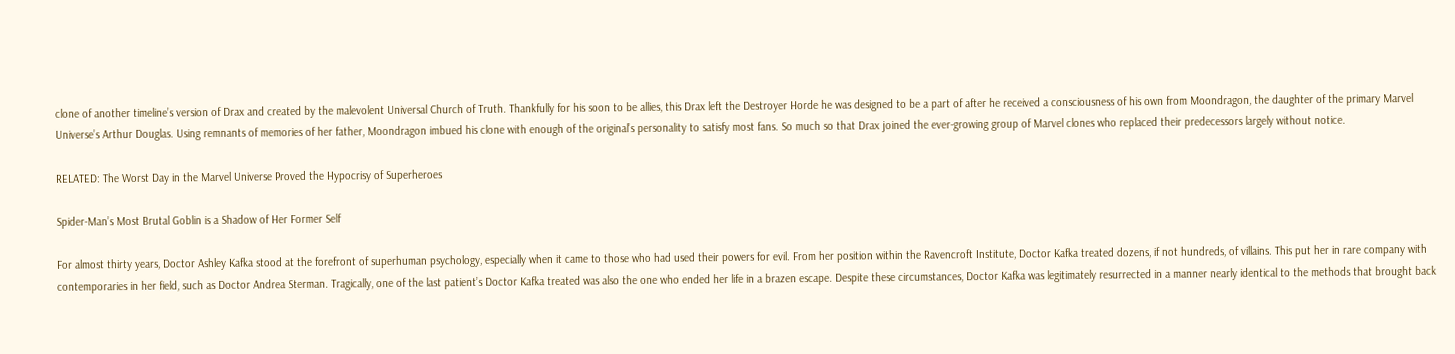clone of another timeline’s version of Drax and created by the malevolent Universal Church of Truth. Thankfully for his soon to be allies, this Drax left the Destroyer Horde he was designed to be a part of after he received a consciousness of his own from Moondragon, the daughter of the primary Marvel Universe’s Arthur Douglas. Using remnants of memories of her father, Moondragon imbued his clone with enough of the original’s personality to satisfy most fans. So much so that Drax joined the ever-growing group of Marvel clones who replaced their predecessors largely without notice.

RELATED: The Worst Day in the Marvel Universe Proved the Hypocrisy of Superheroes

Spider-Man’s Most Brutal Goblin is a Shadow of Her Former Self

For almost thirty years, Doctor Ashley Kafka stood at the forefront of superhuman psychology, especially when it came to those who had used their powers for evil. From her position within the Ravencroft Institute, Doctor Kafka treated dozens, if not hundreds, of villains. This put her in rare company with contemporaries in her field, such as Doctor Andrea Sterman. Tragically, one of the last patient’s Doctor Kafka treated was also the one who ended her life in a brazen escape. Despite these circumstances, Doctor Kafka was legitimately resurrected in a manner nearly identical to the methods that brought back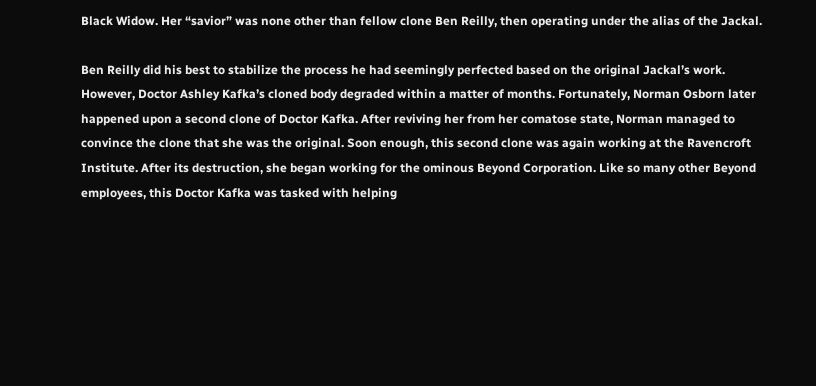Black Widow. Her “savior” was none other than fellow clone Ben Reilly, then operating under the alias of the Jackal.

Ben Reilly did his best to stabilize the process he had seemingly perfected based on the original Jackal’s work. However, Doctor Ashley Kafka’s cloned body degraded within a matter of months. Fortunately, Norman Osborn later happened upon a second clone of Doctor Kafka. After reviving her from her comatose state, Norman managed to convince the clone that she was the original. Soon enough, this second clone was again working at the Ravencroft Institute. After its destruction, she began working for the ominous Beyond Corporation. Like so many other Beyond employees, this Doctor Kafka was tasked with helping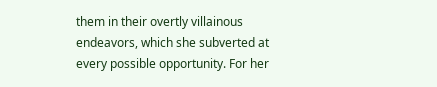them in their overtly villainous endeavors, which she subverted at every possible opportunity. For her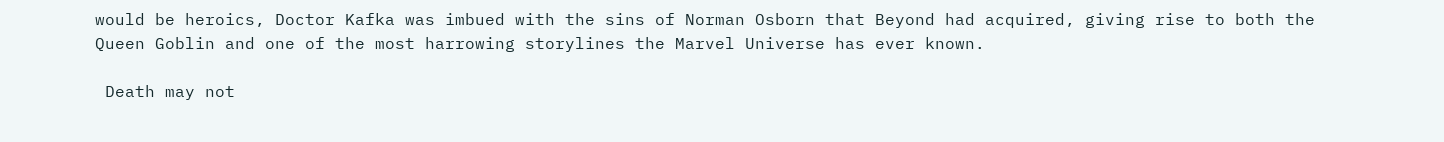would be heroics, Doctor Kafka was imbued with the sins of Norman Osborn that Beyond had acquired, giving rise to both the Queen Goblin and one of the most harrowing storylines the Marvel Universe has ever known.

 Death may not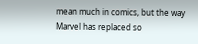mean much in comics, but the way Marvel has replaced so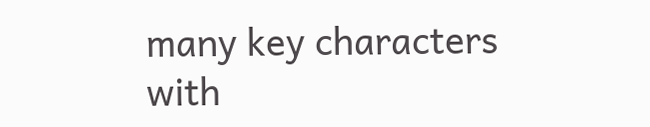many key characters with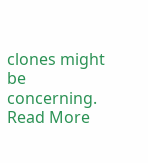clones might be concerning.  Read More